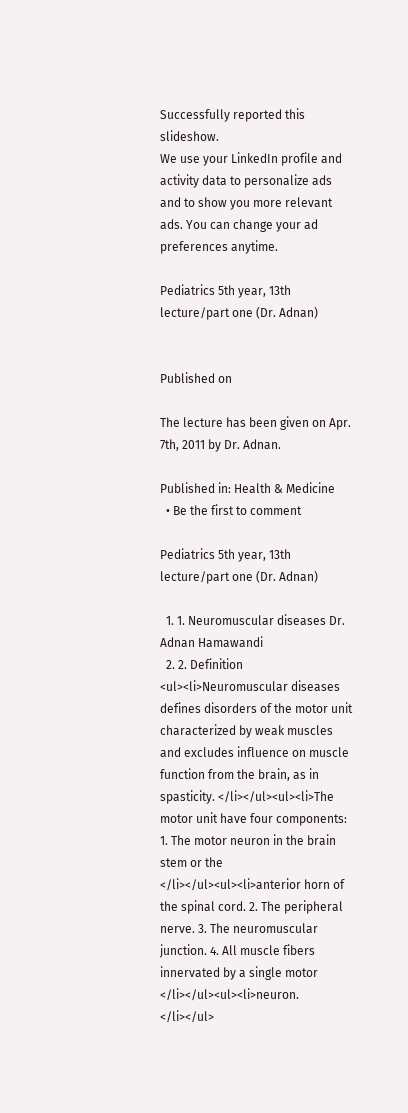Successfully reported this slideshow.
We use your LinkedIn profile and activity data to personalize ads and to show you more relevant ads. You can change your ad preferences anytime.

Pediatrics 5th year, 13th lecture/part one (Dr. Adnan)


Published on

The lecture has been given on Apr. 7th, 2011 by Dr. Adnan.

Published in: Health & Medicine
  • Be the first to comment

Pediatrics 5th year, 13th lecture/part one (Dr. Adnan)

  1. 1. Neuromuscular diseases Dr. Adnan Hamawandi
  2. 2. Definition <ul><li>Neuromuscular diseases defines disorders of the motor unit characterized by weak muscles and excludes influence on muscle function from the brain, as in spasticity. </li></ul><ul><li>The motor unit have four components: 1. The motor neuron in the brain stem or the </li></ul><ul><li>anterior horn of the spinal cord. 2. The peripheral nerve. 3. The neuromuscular junction. 4. All muscle fibers innervated by a single motor </li></ul><ul><li>neuron. </li></ul>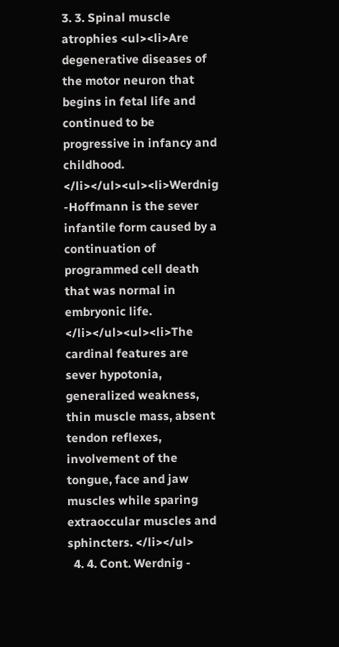3. 3. Spinal muscle atrophies <ul><li>Are degenerative diseases of the motor neuron that begins in fetal life and continued to be progressive in infancy and childhood. </li></ul><ul><li>Werdnig -Hoffmann is the sever infantile form caused by a continuation of programmed cell death that was normal in embryonic life. </li></ul><ul><li>The cardinal features are sever hypotonia, generalized weakness, thin muscle mass, absent tendon reflexes, involvement of the tongue, face and jaw muscles while sparing extraoccular muscles and sphincters. </li></ul>
  4. 4. Cont. Werdnig -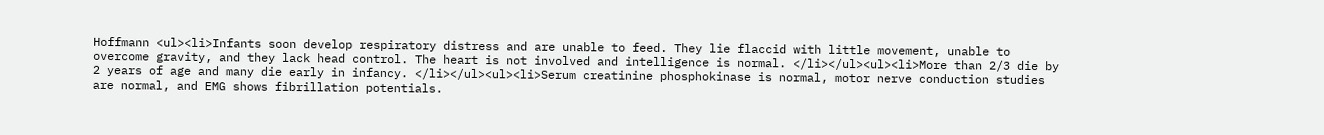Hoffmann <ul><li>Infants soon develop respiratory distress and are unable to feed. They lie flaccid with little movement, unable to overcome gravity, and they lack head control. The heart is not involved and intelligence is normal. </li></ul><ul><li>More than 2/3 die by 2 years of age and many die early in infancy. </li></ul><ul><li>Serum creatinine phosphokinase is normal, motor nerve conduction studies are normal, and EMG shows fibrillation potentials.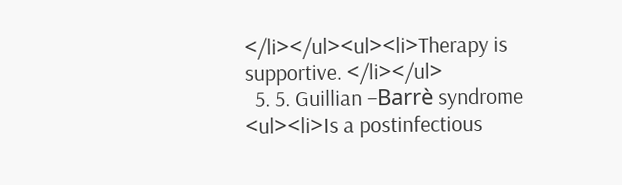</li></ul><ul><li>Therapy is supportive. </li></ul>
  5. 5. Guillian –Barrè syndrome <ul><li>Is a postinfectious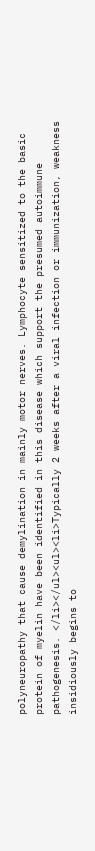polyneuropathy that cause demylination in mainly motor nerves. Lymphocyte sensitized to the basic protein of myelin have been identified in this disease which support the presumed autoimmune pathogenesis. </li></ul><ul><li>Typically 2 weeks after a viral infection or immunization, weakness insidiously begins to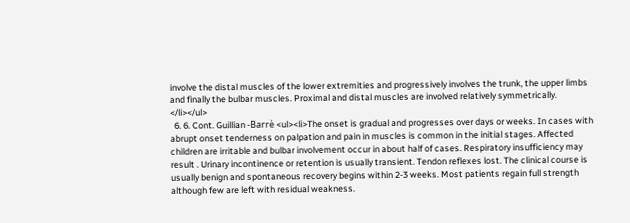involve the distal muscles of the lower extremities and progressively involves the trunk, the upper limbs and finally the bulbar muscles. Proximal and distal muscles are involved relatively symmetrically. </li></ul>
  6. 6. Cont. Guillian -Barrè <ul><li>The onset is gradual and progresses over days or weeks. In cases with abrupt onset tenderness on palpation and pain in muscles is common in the initial stages. Affected children are irritable and bulbar involvement occur in about half of cases. Respiratory insufficiency may result . Urinary incontinence or retention is usually transient. Tendon reflexes lost. The clinical course is usually benign and spontaneous recovery begins within 2-3 weeks. Most patients regain full strength although few are left with residual weakness.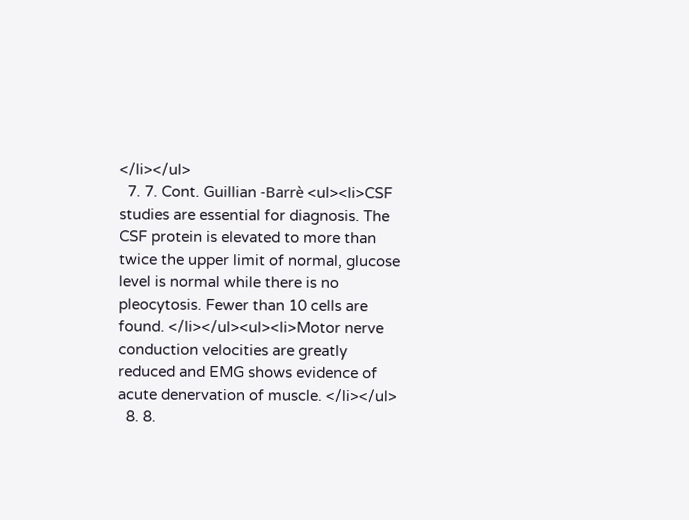</li></ul>
  7. 7. Cont. Guillian -Barrè <ul><li>CSF studies are essential for diagnosis. The CSF protein is elevated to more than twice the upper limit of normal, glucose level is normal while there is no pleocytosis. Fewer than 10 cells are found. </li></ul><ul><li>Motor nerve conduction velocities are greatly reduced and EMG shows evidence of acute denervation of muscle. </li></ul>
  8. 8.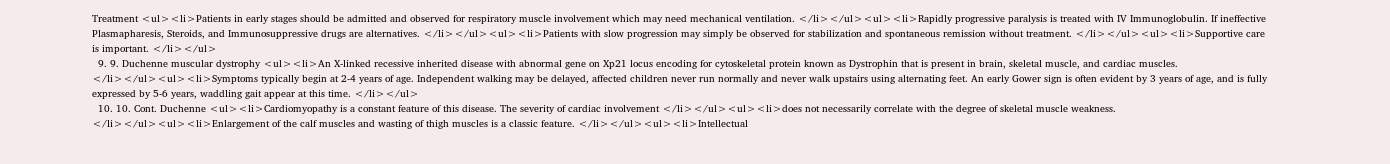Treatment <ul><li>Patients in early stages should be admitted and observed for respiratory muscle involvement which may need mechanical ventilation. </li></ul><ul><li>Rapidly progressive paralysis is treated with IV Immunoglobulin. If ineffective Plasmapharesis, Steroids, and Immunosuppressive drugs are alternatives. </li></ul><ul><li>Patients with slow progression may simply be observed for stabilization and spontaneous remission without treatment. </li></ul><ul><li>Supportive care is important. </li></ul>
  9. 9. Duchenne muscular dystrophy <ul><li>An X-linked recessive inherited disease with abnormal gene on Xp21 locus encoding for cytoskeletal protein known as Dystrophin that is present in brain, skeletal muscle, and cardiac muscles. </li></ul><ul><li>Symptoms typically begin at 2-4 years of age. Independent walking may be delayed, affected children never run normally and never walk upstairs using alternating feet. An early Gower sign is often evident by 3 years of age, and is fully expressed by 5-6 years, waddling gait appear at this time. </li></ul>
  10. 10. Cont. Duchenne <ul><li>Cardiomyopathy is a constant feature of this disease. The severity of cardiac involvement </li></ul><ul><li>does not necessarily correlate with the degree of skeletal muscle weakness. </li></ul><ul><li>Enlargement of the calf muscles and wasting of thigh muscles is a classic feature. </li></ul><ul><li>Intellectual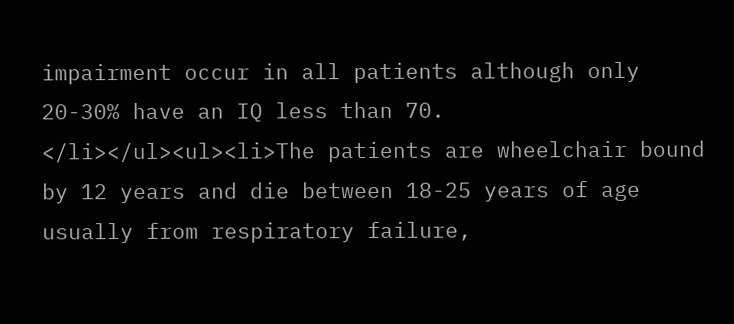impairment occur in all patients although only 20-30% have an IQ less than 70. </li></ul><ul><li>The patients are wheelchair bound by 12 years and die between 18-25 years of age usually from respiratory failure,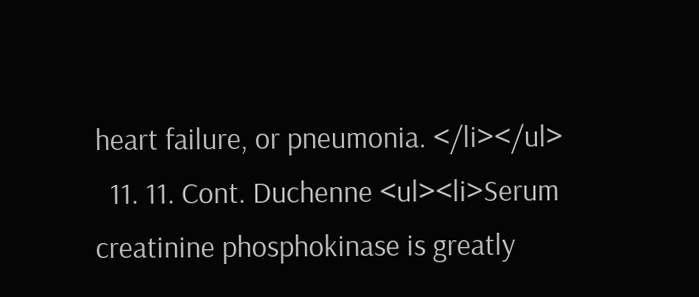heart failure, or pneumonia. </li></ul>
  11. 11. Cont. Duchenne <ul><li>Serum creatinine phosphokinase is greatly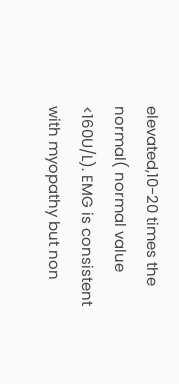elevated,10-20 times the normal( normal value <160U/L). EMG is consistent with myopathy but non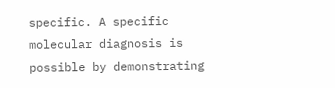specific. A specific molecular diagnosis is possible by demonstrating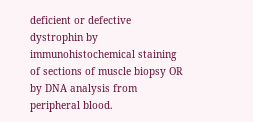deficient or defective dystrophin by immunohistochemical staining of sections of muscle biopsy OR by DNA analysis from peripheral blood.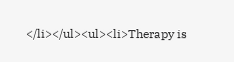</li></ul><ul><li>Therapy is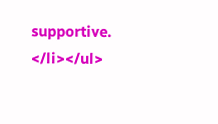supportive. </li></ul>